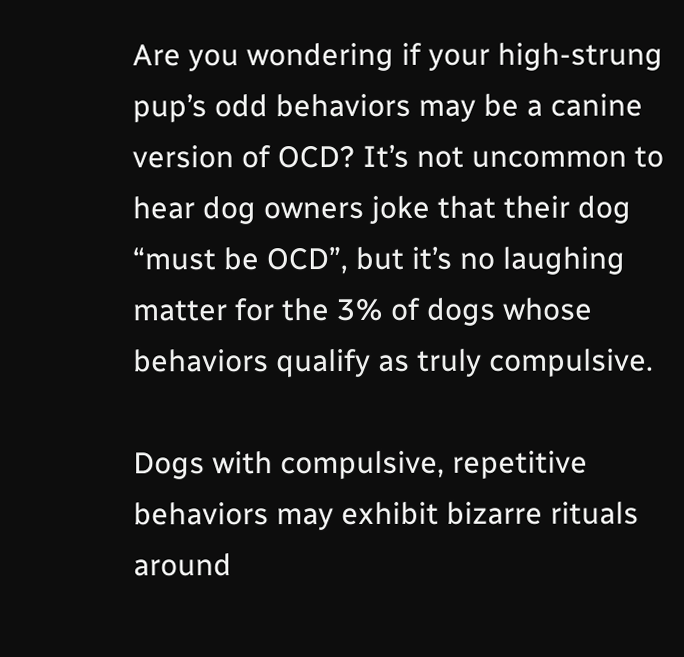Are you wondering if your high-strung pup’s odd behaviors may be a canine version of OCD? It’s not uncommon to hear dog owners joke that their dog “must be OCD”, but it’s no laughing matter for the 3% of dogs whose behaviors qualify as truly compulsive.

Dogs with compulsive, repetitive behaviors may exhibit bizarre rituals around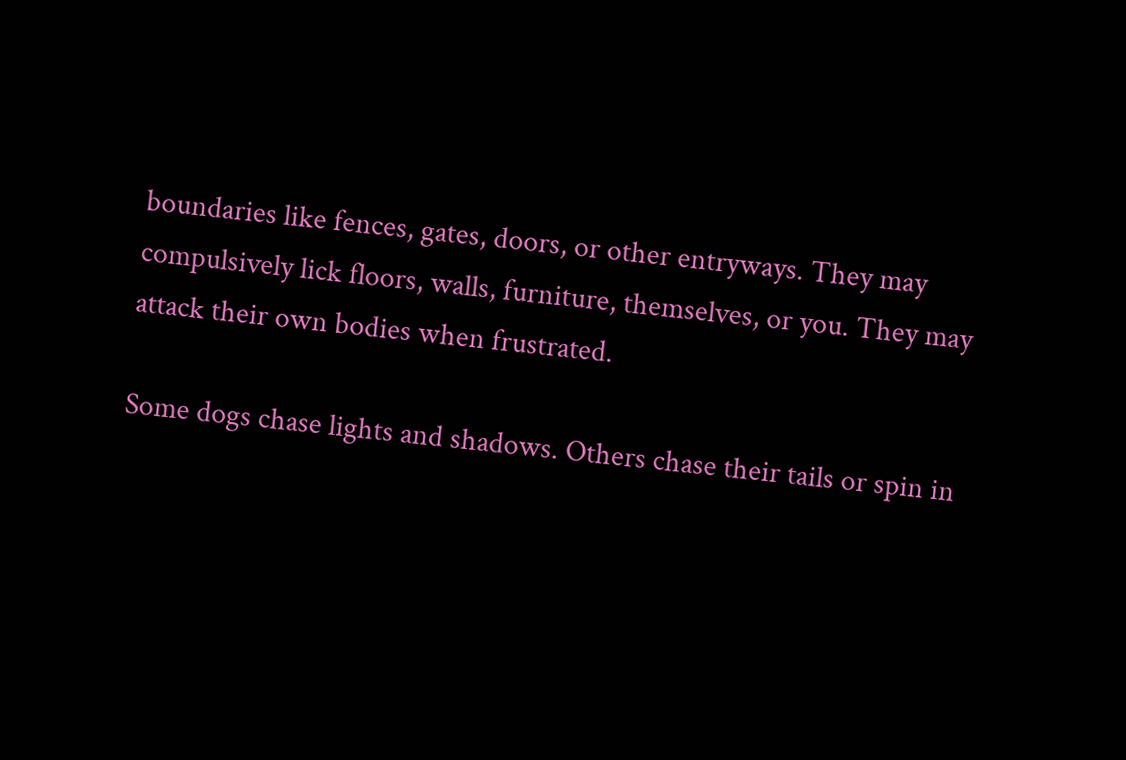boundaries like fences, gates, doors, or other entryways. They may compulsively lick floors, walls, furniture, themselves, or you. They may attack their own bodies when frustrated.

Some dogs chase lights and shadows. Others chase their tails or spin in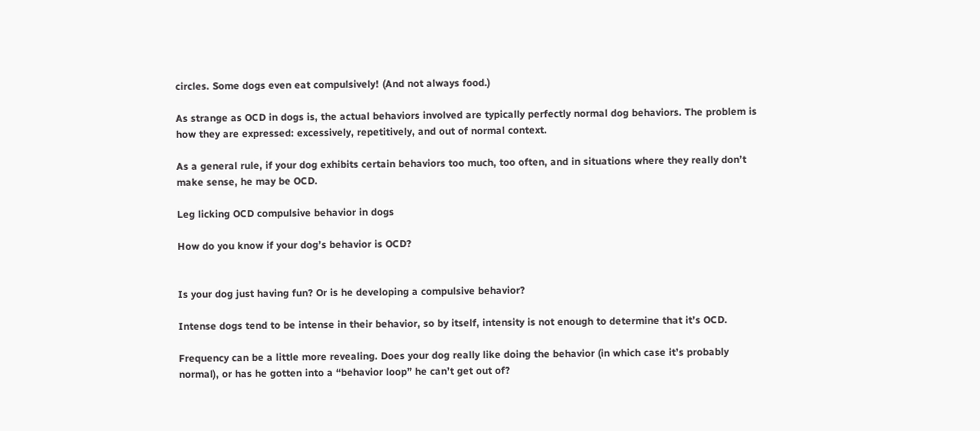circles. Some dogs even eat compulsively! (And not always food.)

As strange as OCD in dogs is, the actual behaviors involved are typically perfectly normal dog behaviors. The problem is how they are expressed: excessively, repetitively, and out of normal context.

As a general rule, if your dog exhibits certain behaviors too much, too often, and in situations where they really don’t make sense, he may be OCD.

Leg licking OCD compulsive behavior in dogs

How do you know if your dog’s behavior is OCD?


Is your dog just having fun? Or is he developing a compulsive behavior?

Intense dogs tend to be intense in their behavior, so by itself, intensity is not enough to determine that it’s OCD.

Frequency can be a little more revealing. Does your dog really like doing the behavior (in which case it’s probably normal), or has he gotten into a “behavior loop” he can’t get out of?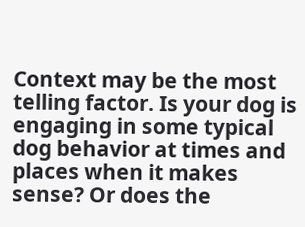Context may be the most telling factor. Is your dog is engaging in some typical dog behavior at times and places when it makes sense? Or does the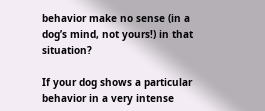behavior make no sense (in a dog’s mind, not yours!) in that situation?

If your dog shows a particular behavior in a very intense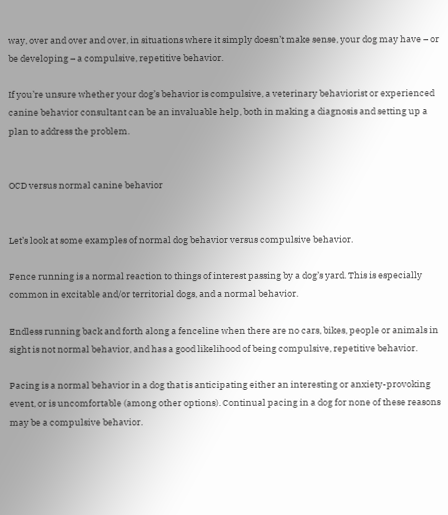way, over and over and over, in situations where it simply doesn’t make sense, your dog may have – or be developing – a compulsive, repetitive behavior.

If you’re unsure whether your dog’s behavior is compulsive, a veterinary behaviorist or experienced canine behavior consultant can be an invaluable help, both in making a diagnosis and setting up a plan to address the problem.


OCD versus normal canine behavior


Let’s look at some examples of normal dog behavior versus compulsive behavior.

Fence running is a normal reaction to things of interest passing by a dog’s yard. This is especially common in excitable and/or territorial dogs, and a normal behavior.

Endless running back and forth along a fenceline when there are no cars, bikes, people or animals in sight is not normal behavior, and has a good likelihood of being compulsive, repetitive behavior.

Pacing is a normal behavior in a dog that is anticipating either an interesting or anxiety-provoking event, or is uncomfortable (among other options). Continual pacing in a dog for none of these reasons may be a compulsive behavior.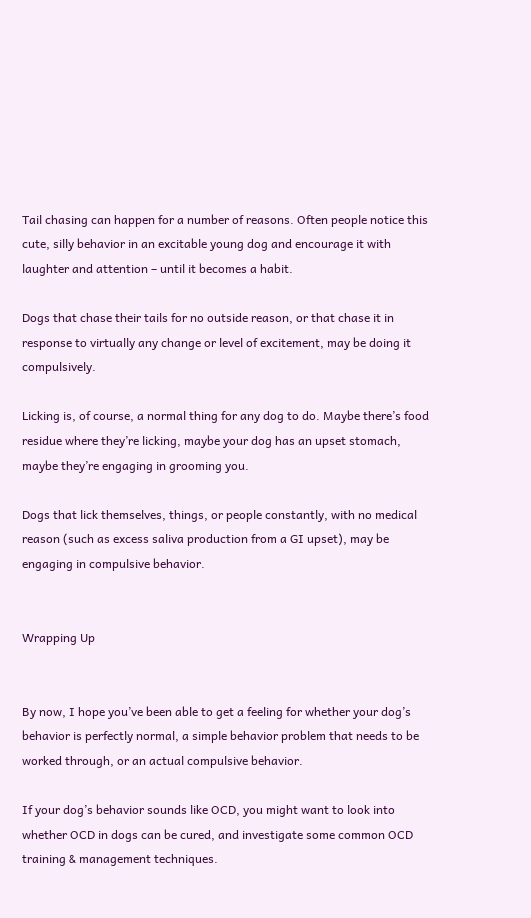Tail chasing can happen for a number of reasons. Often people notice this cute, silly behavior in an excitable young dog and encourage it with laughter and attention – until it becomes a habit.

Dogs that chase their tails for no outside reason, or that chase it in response to virtually any change or level of excitement, may be doing it compulsively.

Licking is, of course, a normal thing for any dog to do. Maybe there’s food residue where they’re licking, maybe your dog has an upset stomach, maybe they’re engaging in grooming you.

Dogs that lick themselves, things, or people constantly, with no medical reason (such as excess saliva production from a GI upset), may be engaging in compulsive behavior.


Wrapping Up


By now, I hope you’ve been able to get a feeling for whether your dog’s behavior is perfectly normal, a simple behavior problem that needs to be worked through, or an actual compulsive behavior.

If your dog’s behavior sounds like OCD, you might want to look into whether OCD in dogs can be cured, and investigate some common OCD training & management techniques.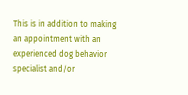This is in addition to making an appointment with an experienced dog behavior specialist and/or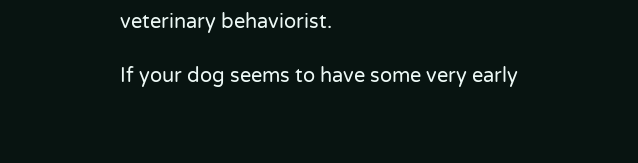veterinary behaviorist.

If your dog seems to have some very early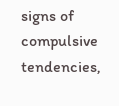signs of compulsive tendencies,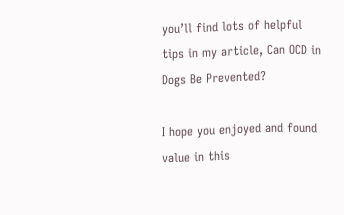you’ll find lots of helpful tips in my article, Can OCD in Dogs Be Prevented?

I hope you enjoyed and found value in this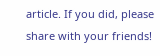article. If you did, please share with your friends!